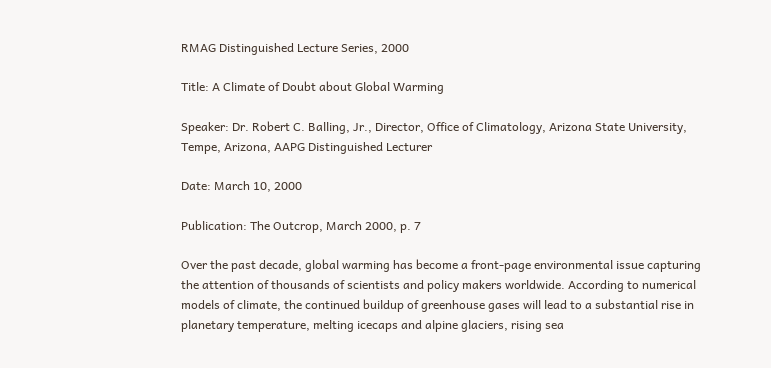RMAG Distinguished Lecture Series, 2000

Title: A Climate of Doubt about Global Warming

Speaker: Dr. Robert C. Balling, Jr., Director, Office of Climatology, Arizona State University, Tempe, Arizona, AAPG Distinguished Lecturer

Date: March 10, 2000

Publication: The Outcrop, March 2000, p. 7

Over the past decade, global warming has become a front-page environmental issue capturing the attention of thousands of scientists and policy makers worldwide. According to numerical models of climate, the continued buildup of greenhouse gases will lead to a substantial rise in planetary temperature, melting icecaps and alpine glaciers, rising sea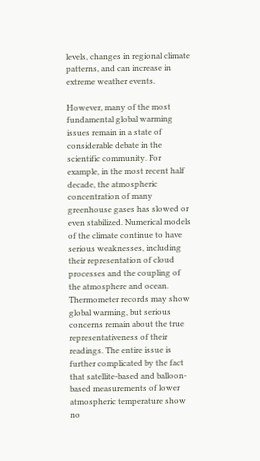levels, changes in regional climate patterns, and can increase in extreme weather events.

However, many of the most fundamental global warming issues remain in a state of considerable debate in the scientific community. For example, in the most recent half decade, the atmospheric concentration of many greenhouse gases has slowed or even stabilized. Numerical models of the climate continue to have serious weaknesses, including their representation of cloud processes and the coupling of the atmosphere and ocean. Thermometer records may show global warming, but serious concerns remain about the true representativeness of their readings. The entire issue is further complicated by the fact that satellite-based and balloon-based measurements of lower atmospheric temperature show no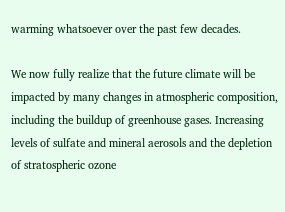warming whatsoever over the past few decades.

We now fully realize that the future climate will be impacted by many changes in atmospheric composition, including the buildup of greenhouse gases. Increasing levels of sulfate and mineral aerosols and the depletion of stratospheric ozone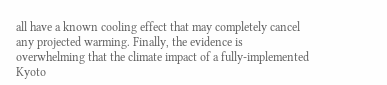all have a known cooling effect that may completely cancel any projected warming. Finally, the evidence is overwhelming that the climate impact of a fully-implemented Kyoto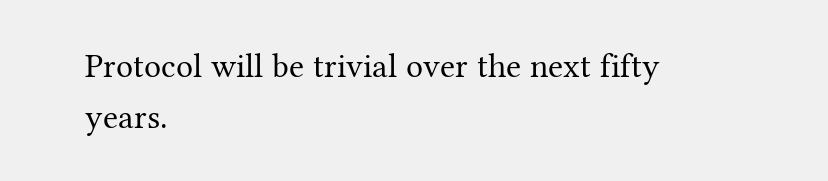Protocol will be trivial over the next fifty years.